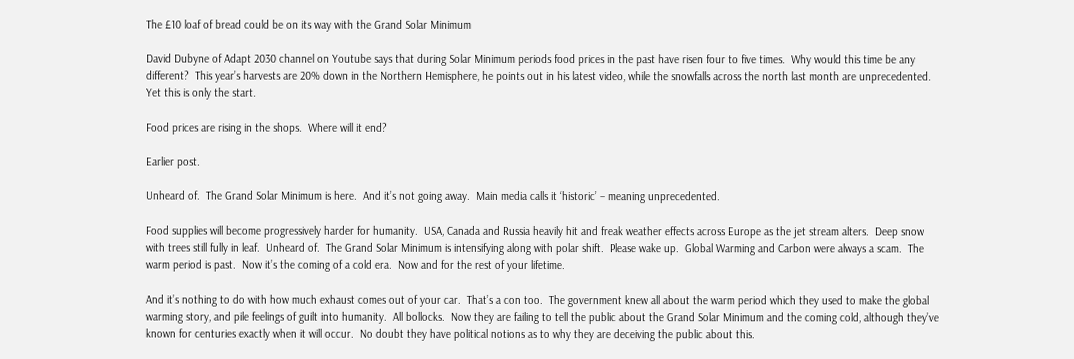The £10 loaf of bread could be on its way with the Grand Solar Minimum

David Dubyne of Adapt 2030 channel on Youtube says that during Solar Minimum periods food prices in the past have risen four to five times.  Why would this time be any different?  This year’s harvests are 20% down in the Northern Hemisphere, he points out in his latest video, while the snowfalls across the north last month are unprecedented.  Yet this is only the start.

Food prices are rising in the shops.  Where will it end?

Earlier post.

Unheard of.  The Grand Solar Minimum is here.  And it’s not going away.  Main media calls it ‘historic’ – meaning unprecedented.

Food supplies will become progressively harder for humanity.  USA, Canada and Russia heavily hit and freak weather effects across Europe as the jet stream alters.  Deep snow with trees still fully in leaf.  Unheard of.  The Grand Solar Minimum is intensifying along with polar shift.  Please wake up.  Global Warming and Carbon were always a scam.  The warm period is past.  Now it’s the coming of a cold era.  Now and for the rest of your lifetime.

And it’s nothing to do with how much exhaust comes out of your car.  That’s a con too.  The government knew all about the warm period which they used to make the global warming story, and pile feelings of guilt into humanity.  All bollocks.  Now they are failing to tell the public about the Grand Solar Minimum and the coming cold, although they’ve known for centuries exactly when it will occur.  No doubt they have political notions as to why they are deceiving the public about this.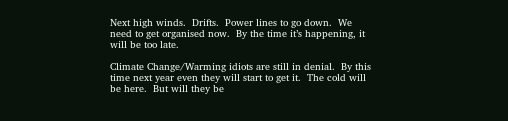Next high winds.  Drifts.  Power lines to go down.  We need to get organised now.  By the time it’s happening, it will be too late.

Climate Change/Warming idiots are still in denial.  By this time next year even they will start to get it.  The cold will be here.  But will they be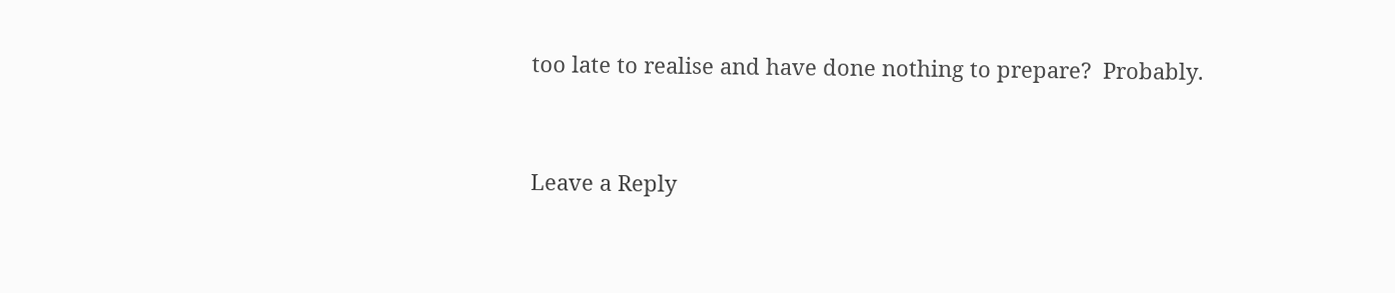too late to realise and have done nothing to prepare?  Probably.


Leave a Reply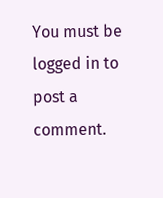You must be logged in to post a comment.